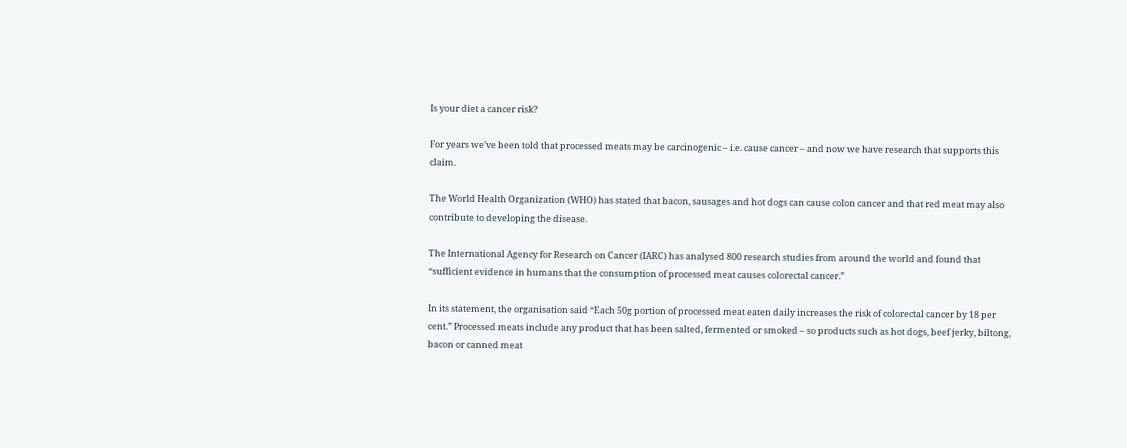Is your diet a cancer risk?

For years we’ve been told that processed meats may be carcinogenic – i.e. cause cancer – and now we have research that supports this claim.

The World Health Organization (WHO) has stated that bacon, sausages and hot dogs can cause colon cancer and that red meat may also contribute to developing the disease.

The International Agency for Research on Cancer (IARC) has analysed 800 research studies from around the world and found that “sufficient evidence in humans that the consumption of processed meat causes colorectal cancer.”

In its statement, the organisation said “Each 50g portion of processed meat eaten daily increases the risk of colorectal cancer by 18 per cent.” Processed meats include any product that has been salted, fermented or smoked – so products such as hot dogs, beef jerky, biltong, bacon or canned meat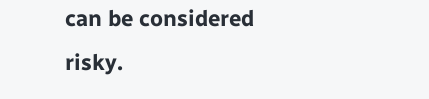can be considered risky.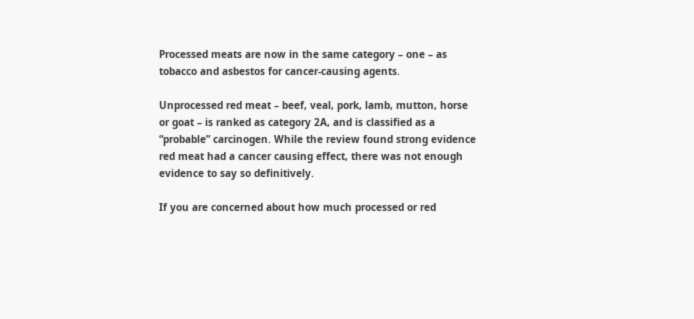Processed meats are now in the same category – one – as tobacco and asbestos for cancer-causing agents.

Unprocessed red meat – beef, veal, pork, lamb, mutton, horse or goat – is ranked as category 2A, and is classified as a “probable” carcinogen. While the review found strong evidence red meat had a cancer causing effect, there was not enough evidence to say so definitively.

If you are concerned about how much processed or red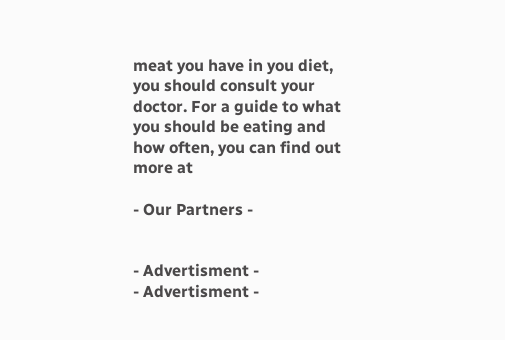meat you have in you diet, you should consult your doctor. For a guide to what you should be eating and how often, you can find out more at

- Our Partners -


- Advertisment -
- Advertisment -